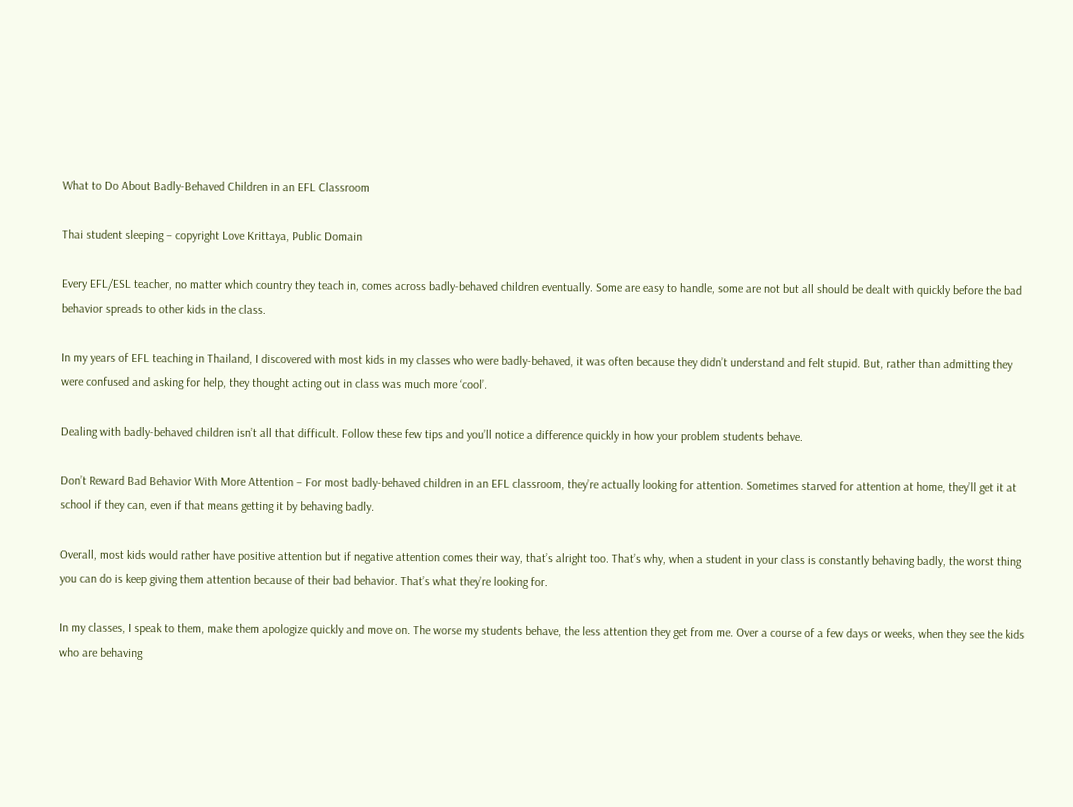What to Do About Badly-Behaved Children in an EFL Classroom

Thai student sleeping – copyright Love Krittaya, Public Domain

Every EFL/ESL teacher, no matter which country they teach in, comes across badly-behaved children eventually. Some are easy to handle, some are not but all should be dealt with quickly before the bad behavior spreads to other kids in the class.

In my years of EFL teaching in Thailand, I discovered with most kids in my classes who were badly-behaved, it was often because they didn’t understand and felt stupid. But, rather than admitting they were confused and asking for help, they thought acting out in class was much more ‘cool’.

Dealing with badly-behaved children isn’t all that difficult. Follow these few tips and you’ll notice a difference quickly in how your problem students behave.

Don’t Reward Bad Behavior With More Attention – For most badly-behaved children in an EFL classroom, they’re actually looking for attention. Sometimes starved for attention at home, they’ll get it at school if they can, even if that means getting it by behaving badly.

Overall, most kids would rather have positive attention but if negative attention comes their way, that’s alright too. That’s why, when a student in your class is constantly behaving badly, the worst thing you can do is keep giving them attention because of their bad behavior. That’s what they’re looking for.

In my classes, I speak to them, make them apologize quickly and move on. The worse my students behave, the less attention they get from me. Over a course of a few days or weeks, when they see the kids who are behaving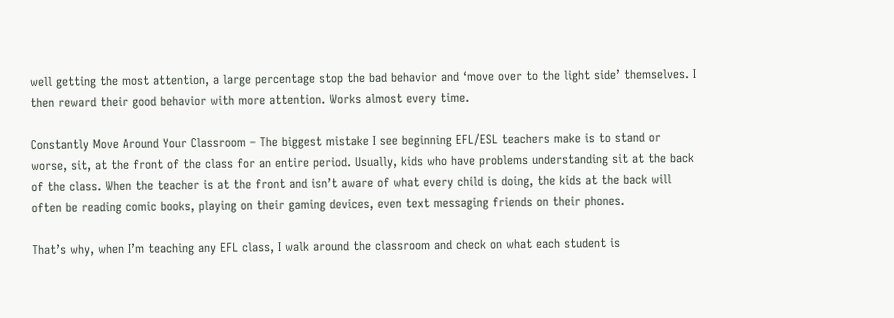well getting the most attention, a large percentage stop the bad behavior and ‘move over to the light side’ themselves. I then reward their good behavior with more attention. Works almost every time.

Constantly Move Around Your Classroom – The biggest mistake I see beginning EFL/ESL teachers make is to stand or worse, sit, at the front of the class for an entire period. Usually, kids who have problems understanding sit at the back of the class. When the teacher is at the front and isn’t aware of what every child is doing, the kids at the back will often be reading comic books, playing on their gaming devices, even text messaging friends on their phones.

That’s why, when I’m teaching any EFL class, I walk around the classroom and check on what each student is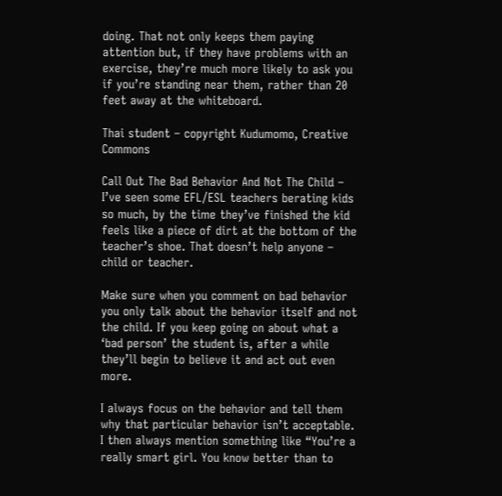doing. That not only keeps them paying attention but, if they have problems with an exercise, they’re much more likely to ask you if you’re standing near them, rather than 20 feet away at the whiteboard.

Thai student – copyright Kudumomo, Creative Commons

Call Out The Bad Behavior And Not The Child – I’ve seen some EFL/ESL teachers berating kids so much, by the time they’ve finished the kid feels like a piece of dirt at the bottom of the teacher’s shoe. That doesn’t help anyone – child or teacher.

Make sure when you comment on bad behavior you only talk about the behavior itself and not the child. If you keep going on about what a ‘bad person’ the student is, after a while they’ll begin to believe it and act out even more.

I always focus on the behavior and tell them why that particular behavior isn’t acceptable. I then always mention something like “You’re a really smart girl. You know better than to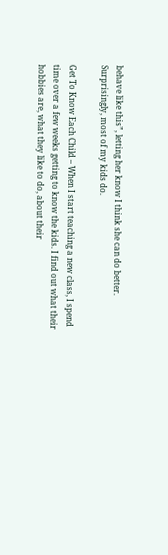behave like this”, letting her know I think she can do better. Surprisingly, most of my kids do.

Get To Know Each Child – When I start teaching a new class, I spend time over a few weeks getting to know the kids. I find out what their hobbies are, what they like to do, about their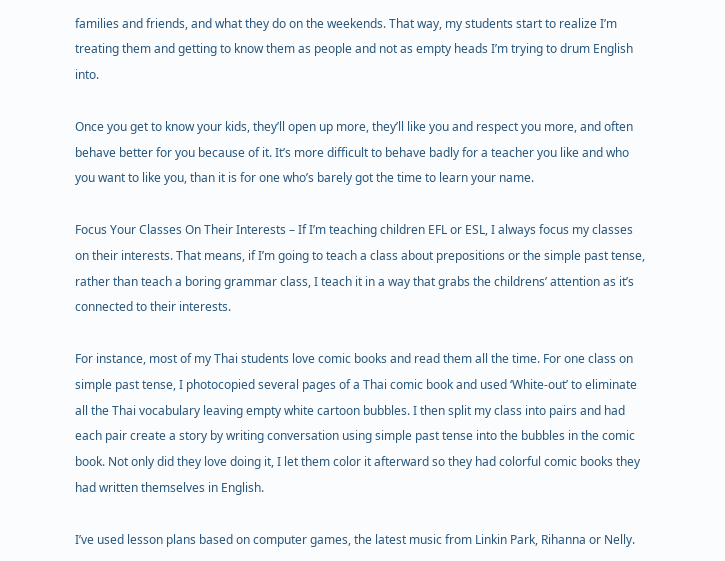families and friends, and what they do on the weekends. That way, my students start to realize I’m treating them and getting to know them as people and not as empty heads I’m trying to drum English into.

Once you get to know your kids, they’ll open up more, they’ll like you and respect you more, and often behave better for you because of it. It’s more difficult to behave badly for a teacher you like and who you want to like you, than it is for one who’s barely got the time to learn your name.

Focus Your Classes On Their Interests – If I’m teaching children EFL or ESL, I always focus my classes on their interests. That means, if I’m going to teach a class about prepositions or the simple past tense, rather than teach a boring grammar class, I teach it in a way that grabs the childrens’ attention as it’s connected to their interests.

For instance, most of my Thai students love comic books and read them all the time. For one class on simple past tense, I photocopied several pages of a Thai comic book and used ‘White-out’ to eliminate all the Thai vocabulary leaving empty white cartoon bubbles. I then split my class into pairs and had each pair create a story by writing conversation using simple past tense into the bubbles in the comic book. Not only did they love doing it, I let them color it afterward so they had colorful comic books they had written themselves in English.

I’ve used lesson plans based on computer games, the latest music from Linkin Park, Rihanna or Nelly.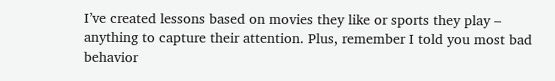I’ve created lessons based on movies they like or sports they play – anything to capture their attention. Plus, remember I told you most bad behavior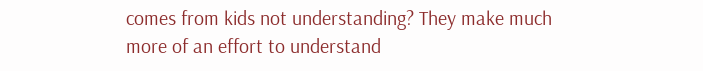comes from kids not understanding? They make much more of an effort to understand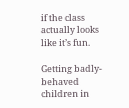if the class actually looks like it’s fun.

Getting badly-behaved children in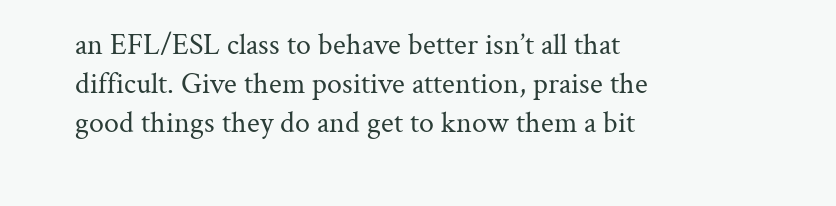an EFL/ESL class to behave better isn’t all that difficult. Give them positive attention, praise the good things they do and get to know them a bit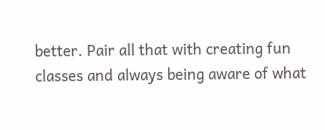better. Pair all that with creating fun classes and always being aware of what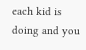each kid is doing and you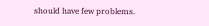should have few problems.